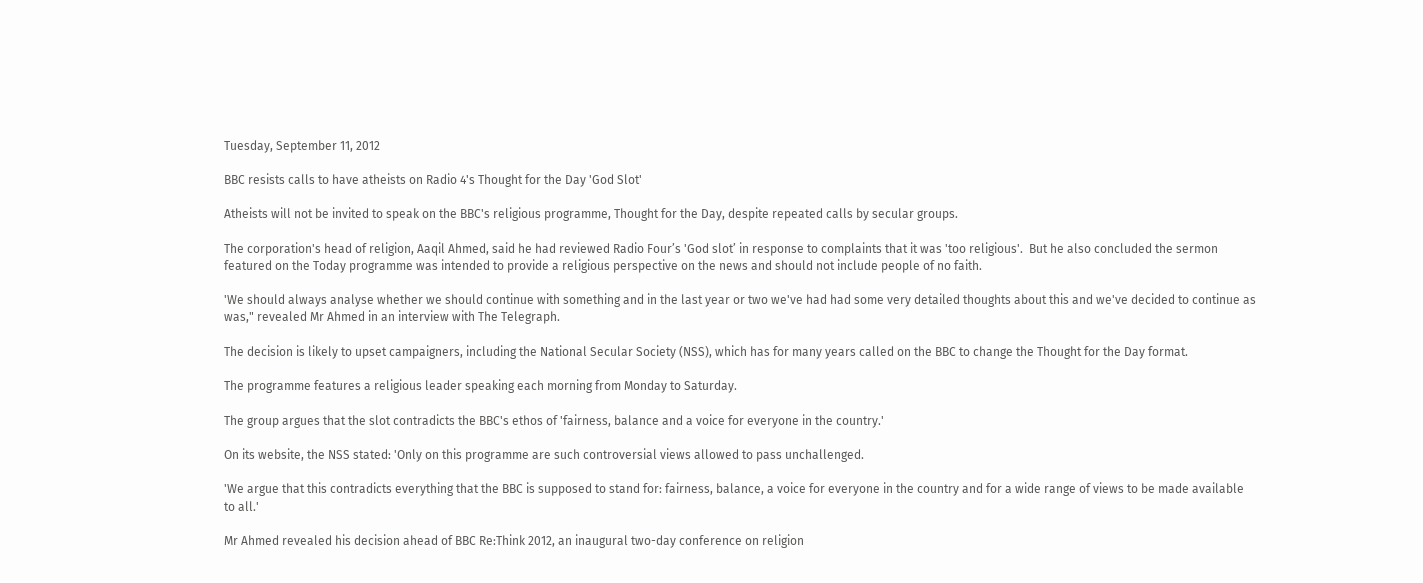Tuesday, September 11, 2012

BBC resists calls to have atheists on Radio 4's Thought for the Day 'God Slot'

Atheists will not be invited to speak on the BBC's religious programme, Thought for the Day, despite repeated calls by secular groups.

The corporation's head of religion, Aaqil Ahmed, said he had reviewed Radio Four’s 'God slot’ in response to complaints that it was 'too religious'.  But he also concluded the sermon featured on the Today programme was intended to provide a religious perspective on the news and should not include people of no faith.

'We should always analyse whether we should continue with something and in the last year or two we've had had some very detailed thoughts about this and we've decided to continue as was," revealed Mr Ahmed in an interview with The Telegraph.

The decision is likely to upset campaigners, including the National Secular Society (NSS), which has for many years called on the BBC to change the Thought for the Day format.

The programme features a religious leader speaking each morning from Monday to Saturday.

The group argues that the slot contradicts the BBC's ethos of 'fairness, balance and a voice for everyone in the country.'

On its website, the NSS stated: 'Only on this programme are such controversial views allowed to pass unchallenged.

'We argue that this contradicts everything that the BBC is supposed to stand for: fairness, balance, a voice for everyone in the country and for a wide range of views to be made available to all.'

Mr Ahmed revealed his decision ahead of BBC Re:Think 2012, an inaugural two-day conference on religion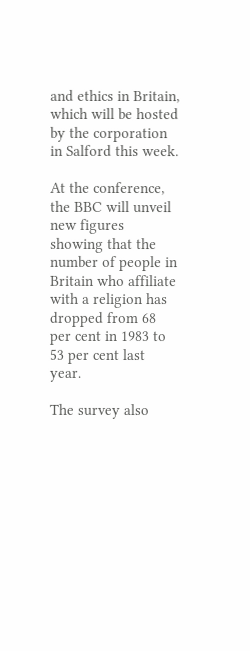and ethics in Britain, which will be hosted by the corporation in Salford this week.

At the conference, the BBC will unveil new figures showing that the number of people in Britain who affiliate with a religion has dropped from 68 per cent in 1983 to 53 per cent last year.

The survey also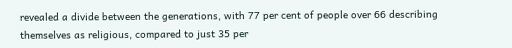revealed a divide between the generations, with 77 per cent of people over 66 describing themselves as religious, compared to just 35 per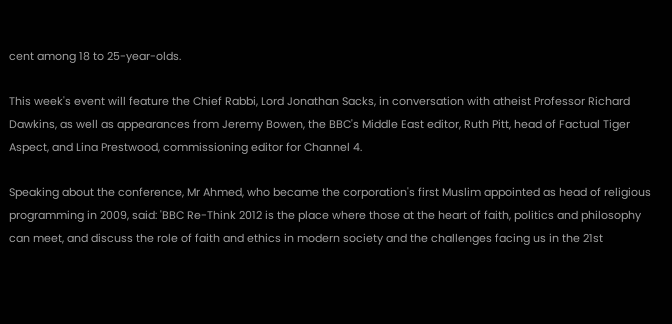cent among 18 to 25-year-olds.

This week's event will feature the Chief Rabbi, Lord Jonathan Sacks, in conversation with atheist Professor Richard Dawkins, as well as appearances from Jeremy Bowen, the BBC's Middle East editor, Ruth Pitt, head of Factual Tiger Aspect, and Lina Prestwood, commissioning editor for Channel 4.

Speaking about the conference, Mr Ahmed, who became the corporation's first Muslim appointed as head of religious programming in 2009, said: 'BBC Re-Think 2012 is the place where those at the heart of faith, politics and philosophy can meet, and discuss the role of faith and ethics in modern society and the challenges facing us in the 21st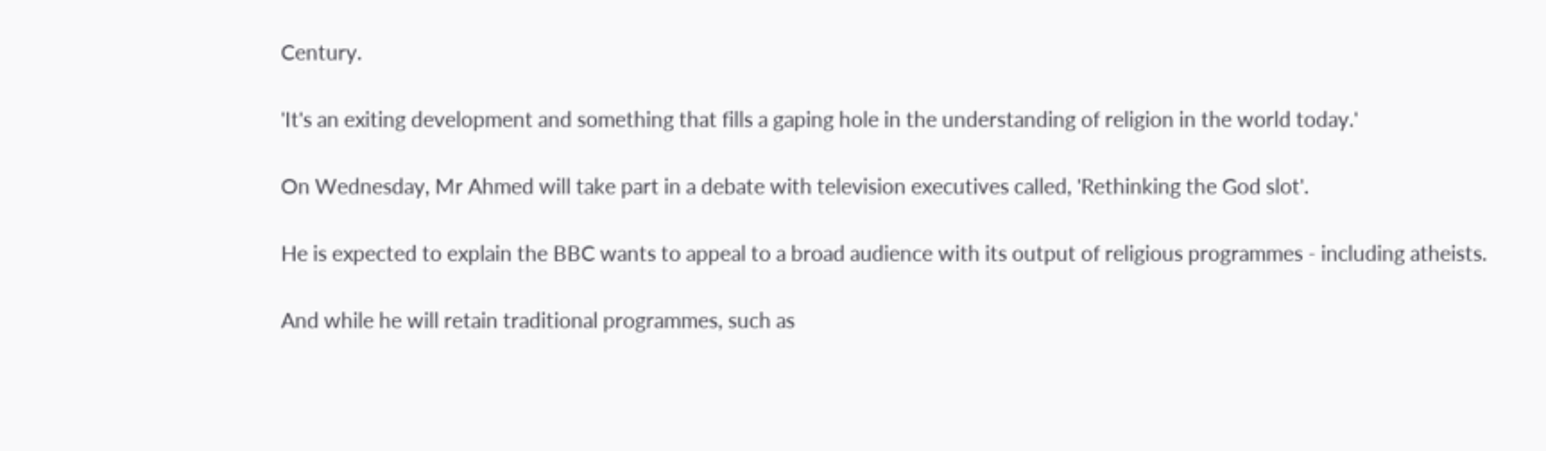Century.

'It's an exiting development and something that fills a gaping hole in the understanding of religion in the world today.'

On Wednesday, Mr Ahmed will take part in a debate with television executives called, 'Rethinking the God slot'.

He is expected to explain the BBC wants to appeal to a broad audience with its output of religious programmes - including atheists.

And while he will retain traditional programmes, such as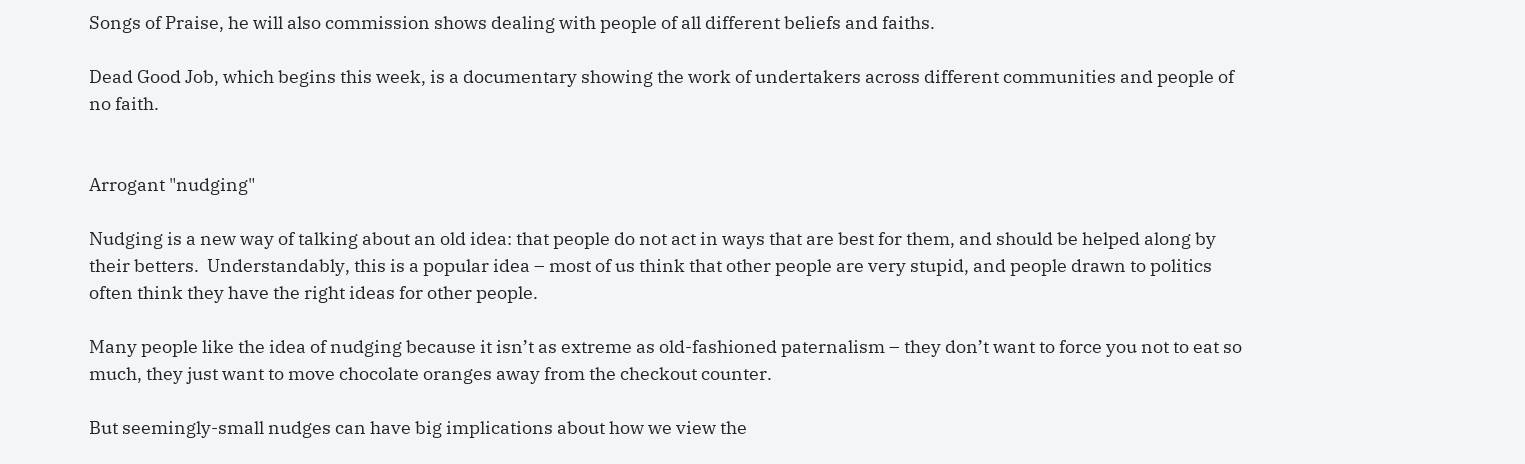Songs of Praise, he will also commission shows dealing with people of all different beliefs and faiths.

Dead Good Job, which begins this week, is a documentary showing the work of undertakers across different communities and people of no faith.


Arrogant "nudging"

Nudging is a new way of talking about an old idea: that people do not act in ways that are best for them, and should be helped along by their betters.  Understandably, this is a popular idea – most of us think that other people are very stupid, and people drawn to politics often think they have the right ideas for other people.

Many people like the idea of nudging because it isn’t as extreme as old-fashioned paternalism – they don’t want to force you not to eat so much, they just want to move chocolate oranges away from the checkout counter.

But seemingly-small nudges can have big implications about how we view the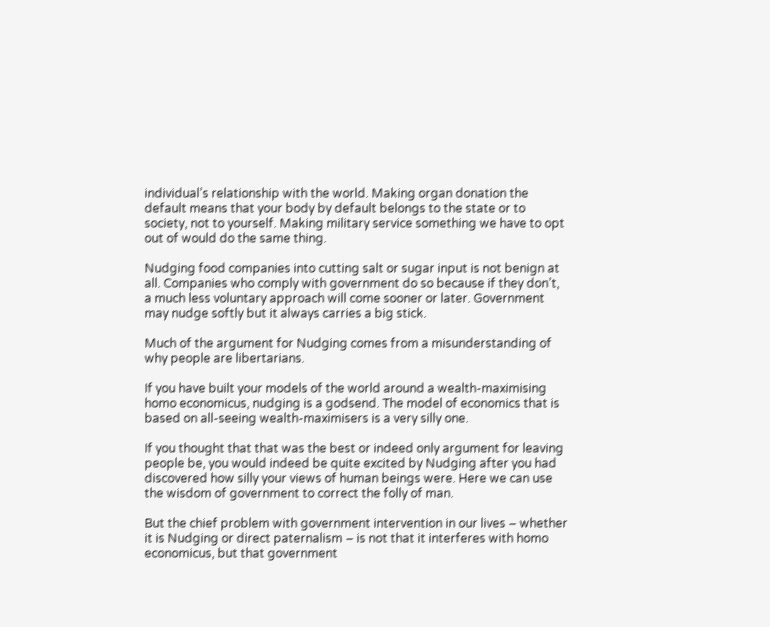individual’s relationship with the world. Making organ donation the default means that your body by default belongs to the state or to society, not to yourself. Making military service something we have to opt out of would do the same thing.

Nudging food companies into cutting salt or sugar input is not benign at all. Companies who comply with government do so because if they don’t, a much less voluntary approach will come sooner or later. Government may nudge softly but it always carries a big stick.

Much of the argument for Nudging comes from a misunderstanding of why people are libertarians.

If you have built your models of the world around a wealth-maximising homo economicus, nudging is a godsend. The model of economics that is based on all-seeing wealth-maximisers is a very silly one.

If you thought that that was the best or indeed only argument for leaving people be, you would indeed be quite excited by Nudging after you had discovered how silly your views of human beings were. Here we can use the wisdom of government to correct the folly of man.

But the chief problem with government intervention in our lives – whether it is Nudging or direct paternalism – is not that it interferes with homo economicus, but that government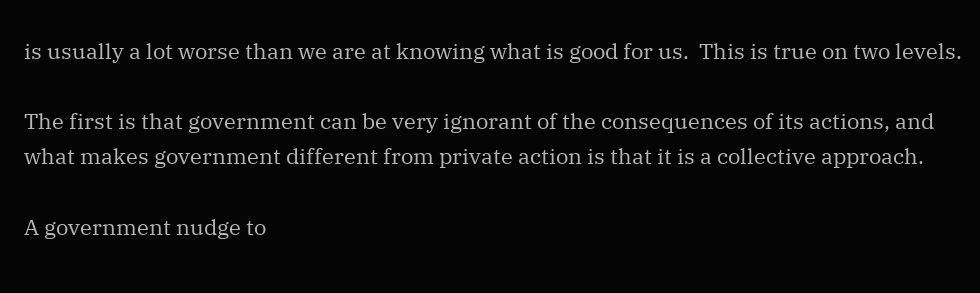is usually a lot worse than we are at knowing what is good for us.  This is true on two levels.

The first is that government can be very ignorant of the consequences of its actions, and what makes government different from private action is that it is a collective approach.

A government nudge to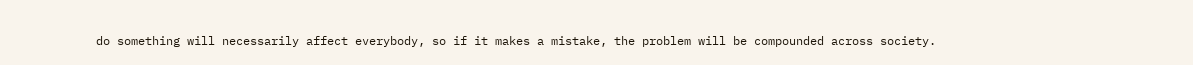do something will necessarily affect everybody, so if it makes a mistake, the problem will be compounded across society.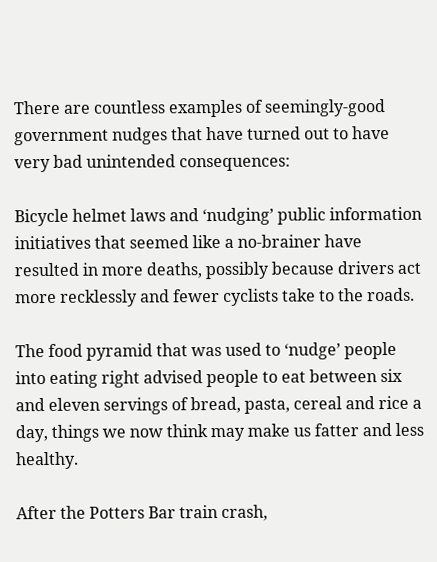There are countless examples of seemingly-good government nudges that have turned out to have very bad unintended consequences:

Bicycle helmet laws and ‘nudging’ public information initiatives that seemed like a no-brainer have resulted in more deaths, possibly because drivers act more recklessly and fewer cyclists take to the roads.

The food pyramid that was used to ‘nudge’ people into eating right advised people to eat between six and eleven servings of bread, pasta, cereal and rice a day, things we now think may make us fatter and less healthy.

After the Potters Bar train crash,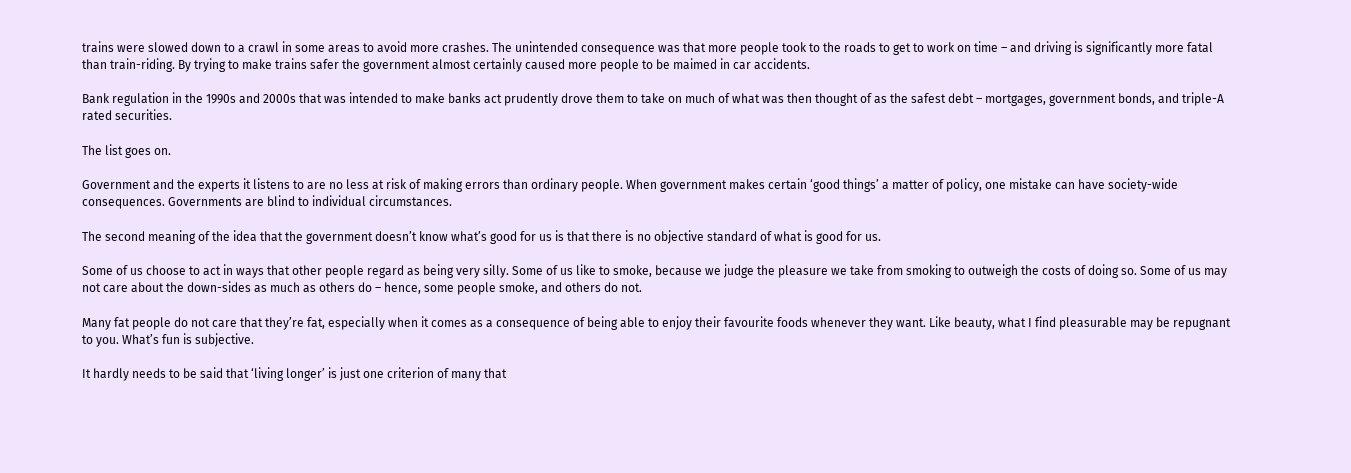trains were slowed down to a crawl in some areas to avoid more crashes. The unintended consequence was that more people took to the roads to get to work on time – and driving is significantly more fatal than train-riding. By trying to make trains safer the government almost certainly caused more people to be maimed in car accidents.

Bank regulation in the 1990s and 2000s that was intended to make banks act prudently drove them to take on much of what was then thought of as the safest debt – mortgages, government bonds, and triple-A rated securities.

The list goes on.

Government and the experts it listens to are no less at risk of making errors than ordinary people. When government makes certain ‘good things’ a matter of policy, one mistake can have society-wide consequences. Governments are blind to individual circumstances.

The second meaning of the idea that the government doesn’t know what’s good for us is that there is no objective standard of what is good for us.

Some of us choose to act in ways that other people regard as being very silly. Some of us like to smoke, because we judge the pleasure we take from smoking to outweigh the costs of doing so. Some of us may not care about the down-sides as much as others do – hence, some people smoke, and others do not.

Many fat people do not care that they’re fat, especially when it comes as a consequence of being able to enjoy their favourite foods whenever they want. Like beauty, what I find pleasurable may be repugnant to you. What’s fun is subjective.

It hardly needs to be said that ‘living longer’ is just one criterion of many that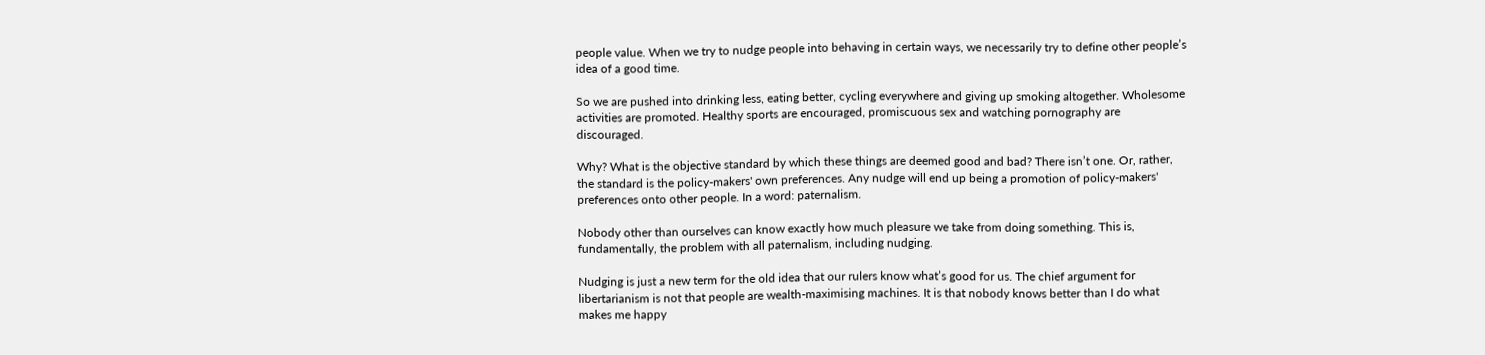people value. When we try to nudge people into behaving in certain ways, we necessarily try to define other people’s idea of a good time.

So we are pushed into drinking less, eating better, cycling everywhere and giving up smoking altogether. Wholesome activities are promoted. Healthy sports are encouraged, promiscuous sex and watching pornography are discouraged.

Why? What is the objective standard by which these things are deemed good and bad? There isn’t one. Or, rather, the standard is the policy-makers' own preferences. Any nudge will end up being a promotion of policy-makers' preferences onto other people. In a word: paternalism.

Nobody other than ourselves can know exactly how much pleasure we take from doing something. This is, fundamentally, the problem with all paternalism, including nudging.

Nudging is just a new term for the old idea that our rulers know what’s good for us. The chief argument for libertarianism is not that people are wealth-maximising machines. It is that nobody knows better than I do what makes me happy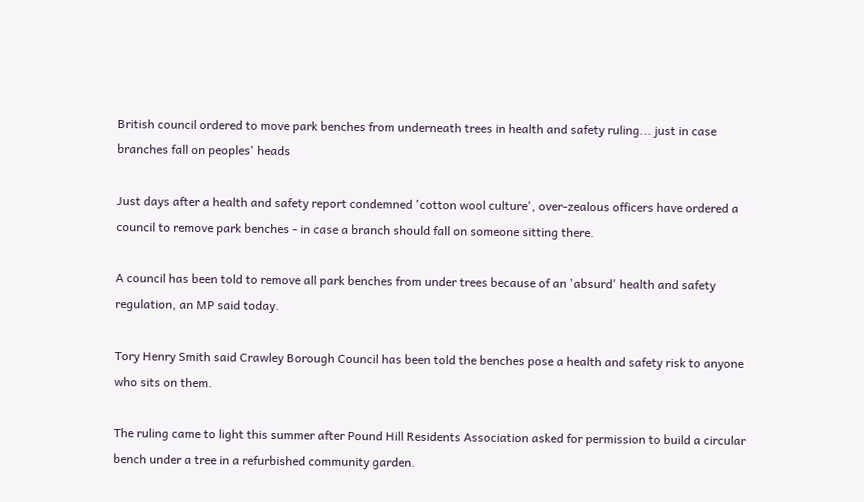British council ordered to move park benches from underneath trees in health and safety ruling... just in case branches fall on peoples' heads

Just days after a health and safety report condemned 'cotton wool culture', over-zealous officers have ordered a council to remove park benches - in case a branch should fall on someone sitting there.

A council has been told to remove all park benches from under trees because of an 'absurd' health and safety regulation, an MP said today.

Tory Henry Smith said Crawley Borough Council has been told the benches pose a health and safety risk to anyone who sits on them.

The ruling came to light this summer after Pound Hill Residents Association asked for permission to build a circular bench under a tree in a refurbished community garden.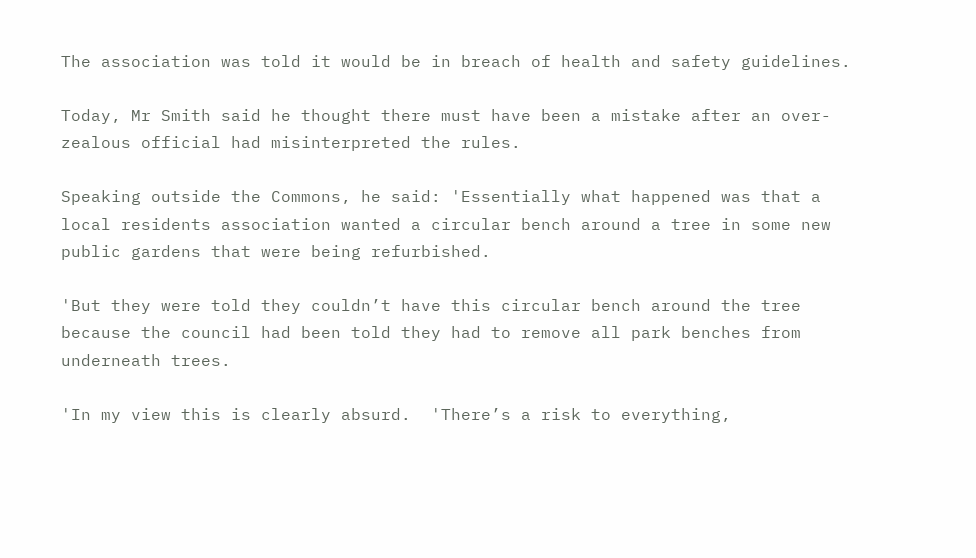The association was told it would be in breach of health and safety guidelines.

Today, Mr Smith said he thought there must have been a mistake after an over-zealous official had misinterpreted the rules.

Speaking outside the Commons, he said: 'Essentially what happened was that a local residents association wanted a circular bench around a tree in some new public gardens that were being refurbished.

'But they were told they couldn’t have this circular bench around the tree because the council had been told they had to remove all park benches from underneath trees.

'In my view this is clearly absurd.  'There’s a risk to everything,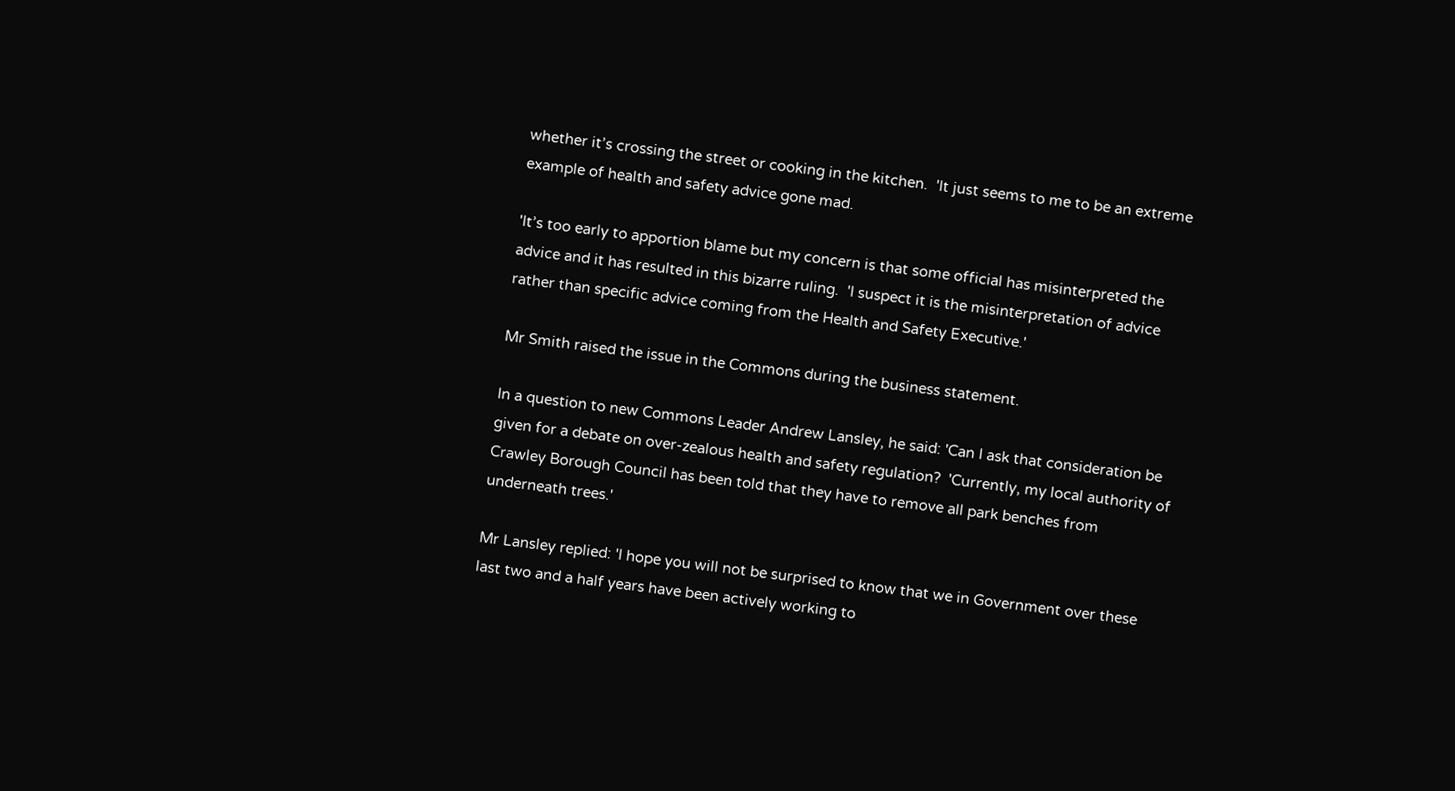whether it’s crossing the street or cooking in the kitchen.  'It just seems to me to be an extreme example of health and safety advice gone mad.

'It’s too early to apportion blame but my concern is that some official has misinterpreted the advice and it has resulted in this bizarre ruling.  'I suspect it is the misinterpretation of advice rather than specific advice coming from the Health and Safety Executive.'

Mr Smith raised the issue in the Commons during the business statement.

In a question to new Commons Leader Andrew Lansley, he said: 'Can I ask that consideration be given for a debate on over-zealous health and safety regulation?  'Currently, my local authority of Crawley Borough Council has been told that they have to remove all park benches from underneath trees.'

Mr Lansley replied: 'I hope you will not be surprised to know that we in Government over these last two and a half years have been actively working to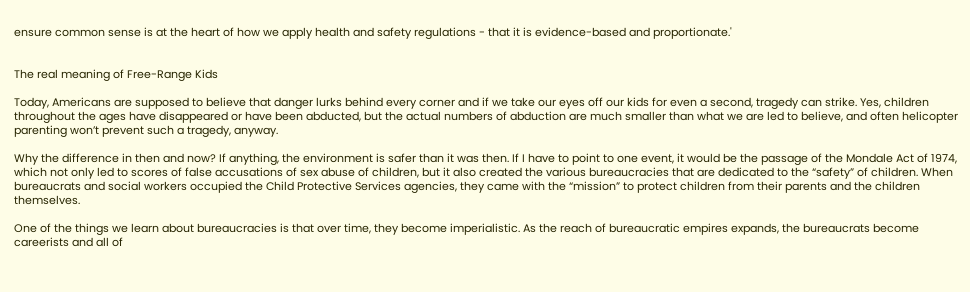ensure common sense is at the heart of how we apply health and safety regulations - that it is evidence-based and proportionate.'


The real meaning of Free-Range Kids

Today, Americans are supposed to believe that danger lurks behind every corner and if we take our eyes off our kids for even a second, tragedy can strike. Yes, children throughout the ages have disappeared or have been abducted, but the actual numbers of abduction are much smaller than what we are led to believe, and often helicopter parenting won’t prevent such a tragedy, anyway.

Why the difference in then and now? If anything, the environment is safer than it was then. If I have to point to one event, it would be the passage of the Mondale Act of 1974, which not only led to scores of false accusations of sex abuse of children, but it also created the various bureaucracies that are dedicated to the “safety” of children. When bureaucrats and social workers occupied the Child Protective Services agencies, they came with the “mission” to protect children from their parents and the children themselves.

One of the things we learn about bureaucracies is that over time, they become imperialistic. As the reach of bureaucratic empires expands, the bureaucrats become careerists and all of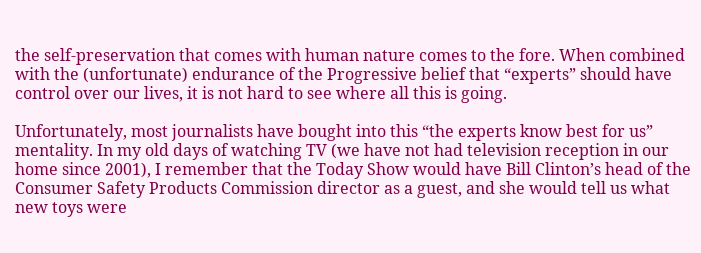the self-preservation that comes with human nature comes to the fore. When combined with the (unfortunate) endurance of the Progressive belief that “experts” should have control over our lives, it is not hard to see where all this is going.

Unfortunately, most journalists have bought into this “the experts know best for us” mentality. In my old days of watching TV (we have not had television reception in our home since 2001), I remember that the Today Show would have Bill Clinton’s head of the Consumer Safety Products Commission director as a guest, and she would tell us what new toys were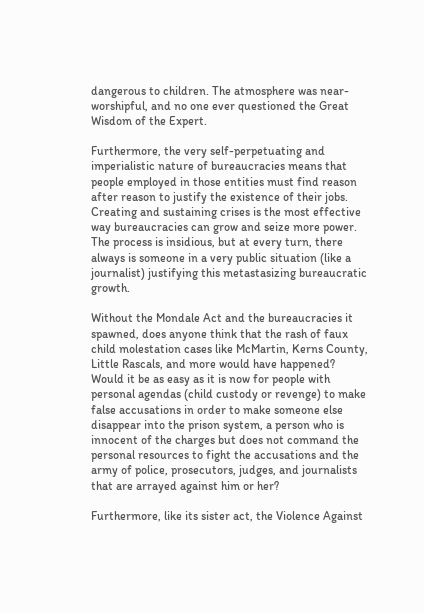dangerous to children. The atmosphere was near-worshipful, and no one ever questioned the Great Wisdom of the Expert.

Furthermore, the very self-perpetuating and imperialistic nature of bureaucracies means that people employed in those entities must find reason after reason to justify the existence of their jobs. Creating and sustaining crises is the most effective way bureaucracies can grow and seize more power. The process is insidious, but at every turn, there always is someone in a very public situation (like a journalist) justifying this metastasizing bureaucratic growth.

Without the Mondale Act and the bureaucracies it spawned, does anyone think that the rash of faux child molestation cases like McMartin, Kerns County, Little Rascals, and more would have happened? Would it be as easy as it is now for people with personal agendas (child custody or revenge) to make false accusations in order to make someone else disappear into the prison system, a person who is innocent of the charges but does not command the personal resources to fight the accusations and the army of police, prosecutors, judges, and journalists that are arrayed against him or her?

Furthermore, like its sister act, the Violence Against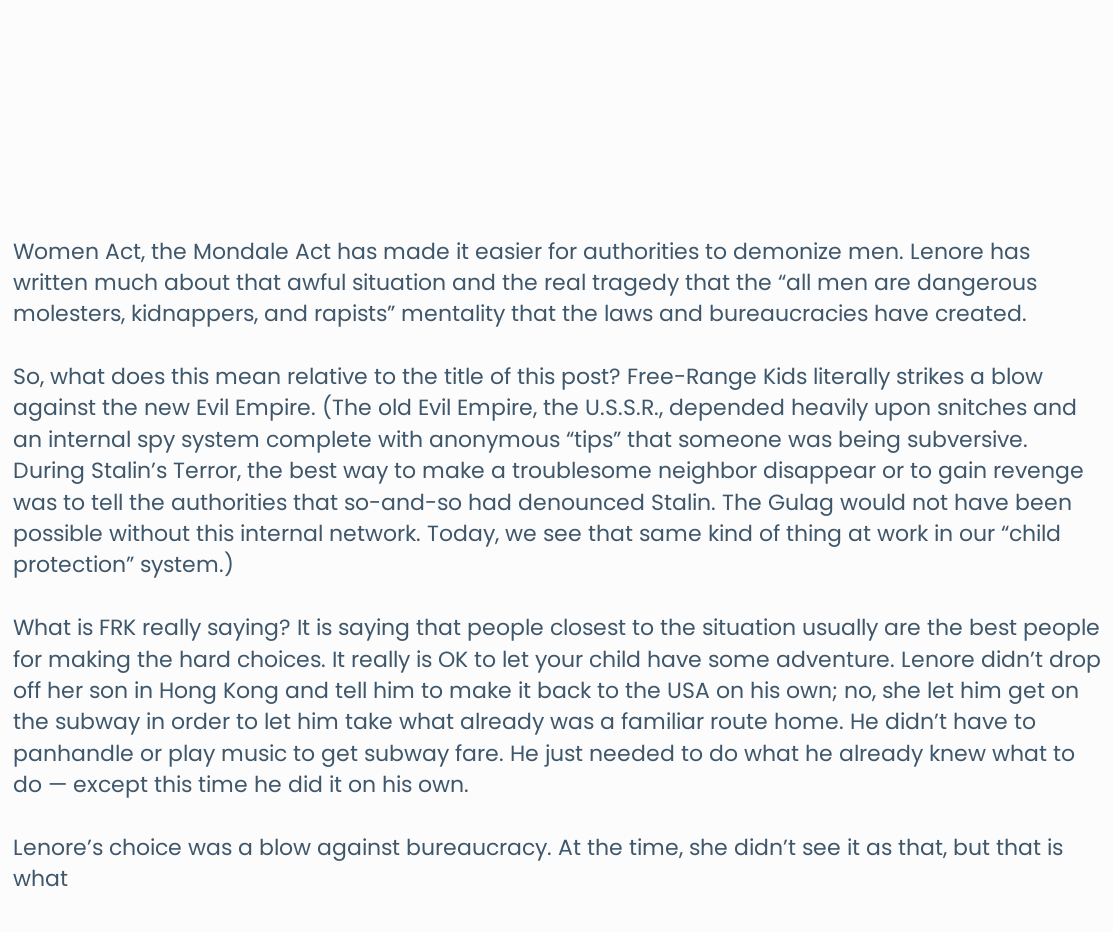Women Act, the Mondale Act has made it easier for authorities to demonize men. Lenore has written much about that awful situation and the real tragedy that the “all men are dangerous molesters, kidnappers, and rapists” mentality that the laws and bureaucracies have created.

So, what does this mean relative to the title of this post? Free-Range Kids literally strikes a blow against the new Evil Empire. (The old Evil Empire, the U.S.S.R., depended heavily upon snitches and an internal spy system complete with anonymous “tips” that someone was being subversive. During Stalin’s Terror, the best way to make a troublesome neighbor disappear or to gain revenge was to tell the authorities that so-and-so had denounced Stalin. The Gulag would not have been possible without this internal network. Today, we see that same kind of thing at work in our “child protection” system.)

What is FRK really saying? It is saying that people closest to the situation usually are the best people for making the hard choices. It really is OK to let your child have some adventure. Lenore didn’t drop off her son in Hong Kong and tell him to make it back to the USA on his own; no, she let him get on the subway in order to let him take what already was a familiar route home. He didn’t have to panhandle or play music to get subway fare. He just needed to do what he already knew what to do — except this time he did it on his own.

Lenore’s choice was a blow against bureaucracy. At the time, she didn’t see it as that, but that is what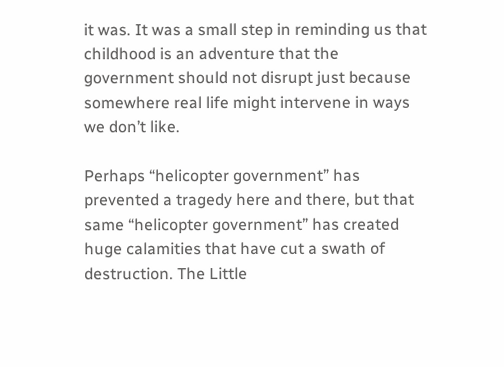it was. It was a small step in reminding us that childhood is an adventure that the government should not disrupt just because somewhere real life might intervene in ways we don’t like.

Perhaps “helicopter government” has prevented a tragedy here and there, but that same “helicopter government” has created huge calamities that have cut a swath of destruction. The Little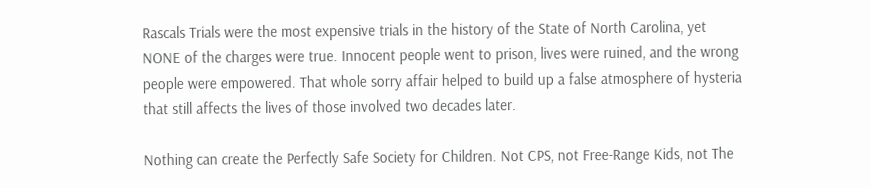Rascals Trials were the most expensive trials in the history of the State of North Carolina, yet NONE of the charges were true. Innocent people went to prison, lives were ruined, and the wrong people were empowered. That whole sorry affair helped to build up a false atmosphere of hysteria that still affects the lives of those involved two decades later.

Nothing can create the Perfectly Safe Society for Children. Not CPS, not Free-Range Kids, not The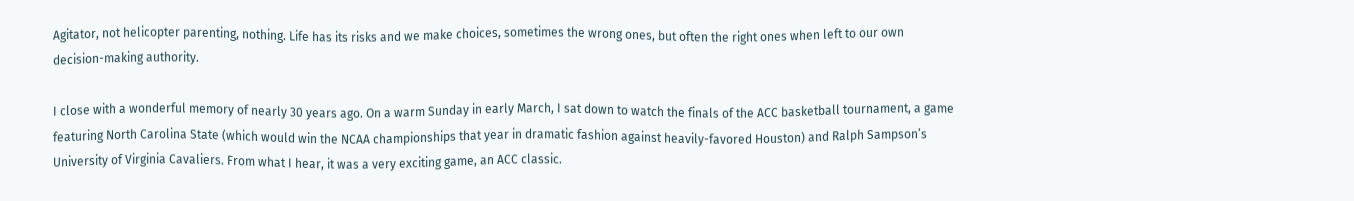Agitator, not helicopter parenting, nothing. Life has its risks and we make choices, sometimes the wrong ones, but often the right ones when left to our own decision-making authority.

I close with a wonderful memory of nearly 30 years ago. On a warm Sunday in early March, I sat down to watch the finals of the ACC basketball tournament, a game featuring North Carolina State (which would win the NCAA championships that year in dramatic fashion against heavily-favored Houston) and Ralph Sampson’s University of Virginia Cavaliers. From what I hear, it was a very exciting game, an ACC classic.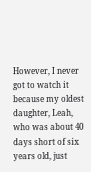However, I never got to watch it because my oldest daughter, Leah, who was about 40 days short of six years old, just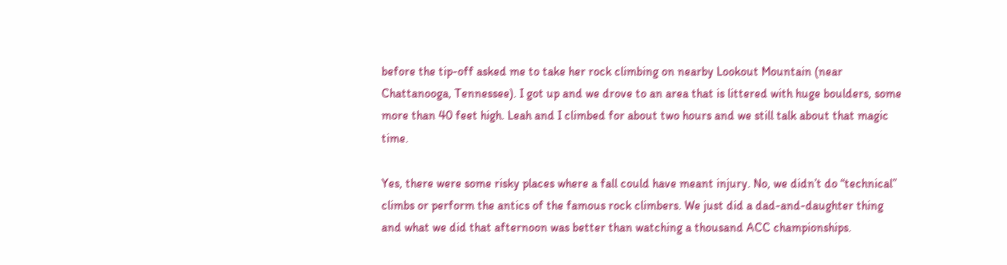before the tip-off asked me to take her rock climbing on nearby Lookout Mountain (near Chattanooga, Tennessee). I got up and we drove to an area that is littered with huge boulders, some more than 40 feet high. Leah and I climbed for about two hours and we still talk about that magic time.

Yes, there were some risky places where a fall could have meant injury. No, we didn’t do “technical” climbs or perform the antics of the famous rock climbers. We just did a dad-and-daughter thing and what we did that afternoon was better than watching a thousand ACC championships.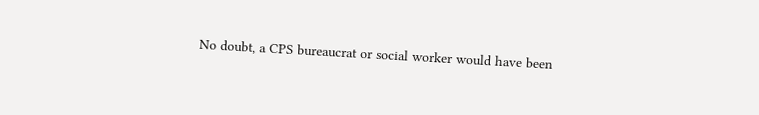No doubt, a CPS bureaucrat or social worker would have been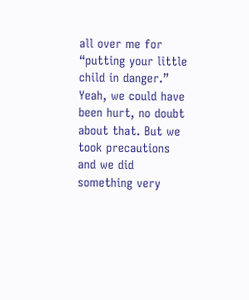all over me for “putting your little child in danger.” Yeah, we could have been hurt, no doubt about that. But we took precautions and we did something very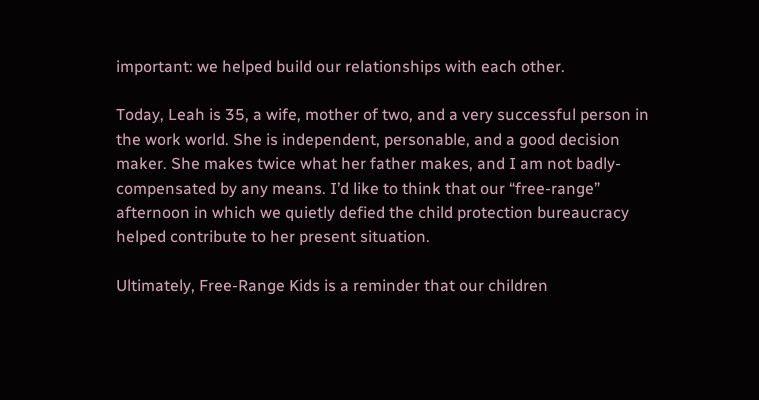important: we helped build our relationships with each other.

Today, Leah is 35, a wife, mother of two, and a very successful person in the work world. She is independent, personable, and a good decision maker. She makes twice what her father makes, and I am not badly-compensated by any means. I’d like to think that our “free-range” afternoon in which we quietly defied the child protection bureaucracy helped contribute to her present situation.

Ultimately, Free-Range Kids is a reminder that our children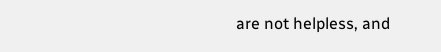are not helpless, and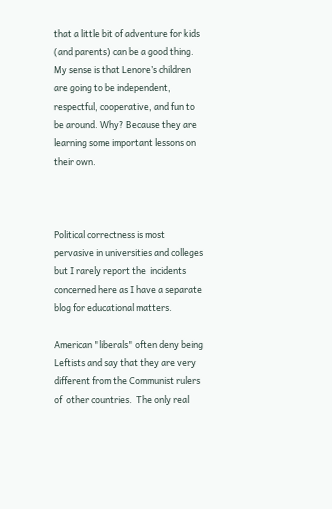that a little bit of adventure for kids (and parents) can be a good thing. My sense is that Lenore’s children are going to be independent, respectful, cooperative, and fun to be around. Why? Because they are learning some important lessons on their own.



Political correctness is most pervasive in universities and colleges but I rarely report the  incidents concerned here as I have a separate blog for educational matters.

American "liberals" often deny being Leftists and say that they are very different from the Communist rulers of  other countries.  The only real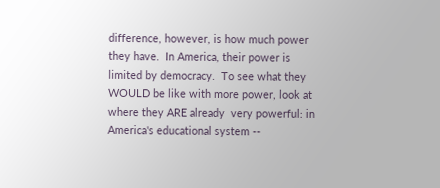difference, however, is how much power they have.  In America, their power is limited by democracy.  To see what they WOULD be like with more power, look at where they ARE already  very powerful: in America's educational system --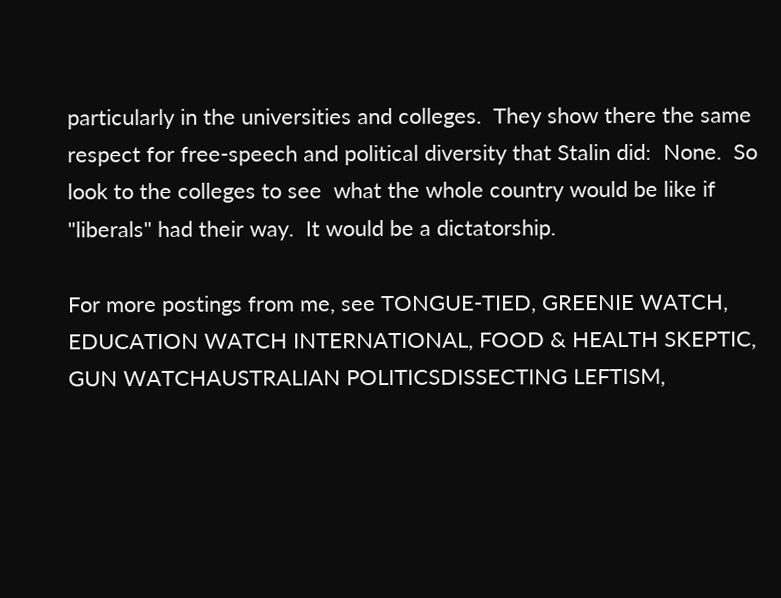particularly in the universities and colleges.  They show there the same respect for free-speech and political diversity that Stalin did:  None.  So look to the colleges to see  what the whole country would be like if "liberals" had their way.  It would be a dictatorship.

For more postings from me, see TONGUE-TIED, GREENIE WATCH,   EDUCATION WATCH INTERNATIONAL, FOOD & HEALTH SKEPTIC, GUN WATCHAUSTRALIAN POLITICSDISSECTING LEFTISM,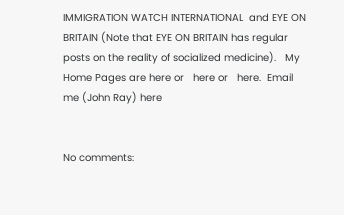IMMIGRATION WATCH INTERNATIONAL  and EYE ON BRITAIN (Note that EYE ON BRITAIN has regular posts on the reality of socialized medicine).   My Home Pages are here or   here or   here.  Email me (John Ray) here


No comments: